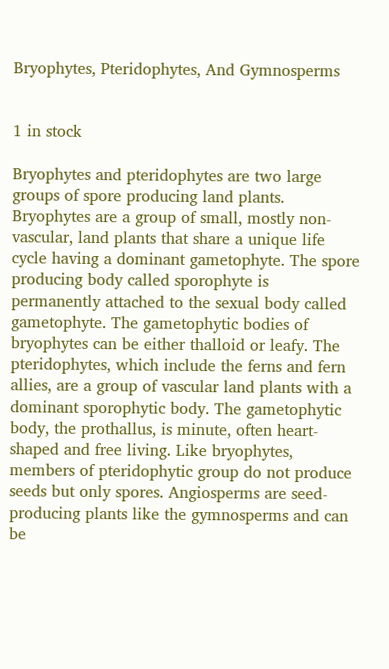Bryophytes, Pteridophytes, And Gymnosperms


1 in stock

Bryophytes and pteridophytes are two large groups of spore producing land plants. Bryophytes are a group of small, mostly non-vascular, land plants that share a unique life cycle having a dominant gametophyte. The spore producing body called sporophyte is permanently attached to the sexual body called gametophyte. The gametophytic bodies of bryophytes can be either thalloid or leafy. The pteridophytes, which include the ferns and fern allies, are a group of vascular land plants with a dominant sporophytic body. The gametophytic body, the prothallus, is minute, often heart-shaped and free living. Like bryophytes, members of pteridophytic group do not produce seeds but only spores. Angiosperms are seed-producing plants like the gymnosperms and can be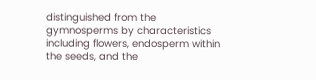distinguished from the gymnosperms by characteristics including flowers, endosperm within the seeds, and the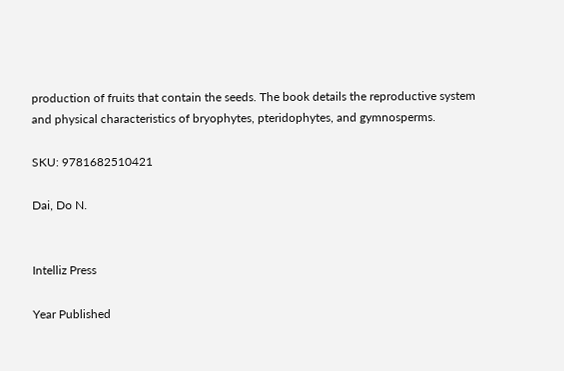production of fruits that contain the seeds. The book details the reproductive system and physical characteristics of bryophytes, pteridophytes, and gymnosperms.

SKU: 9781682510421

Dai, Do N.


Intelliz Press

Year Published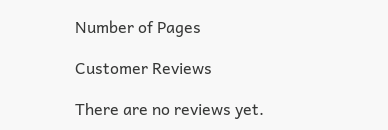Number of Pages

Customer Reviews

There are no reviews yet.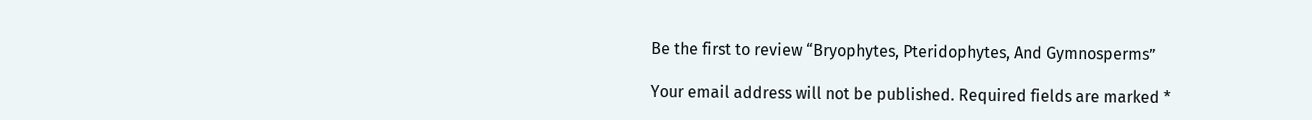Be the first to review “Bryophytes, Pteridophytes, And Gymnosperms”

Your email address will not be published. Required fields are marked *